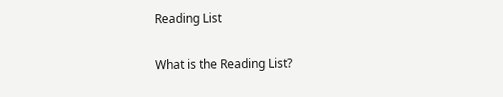Reading List

What is the Reading List?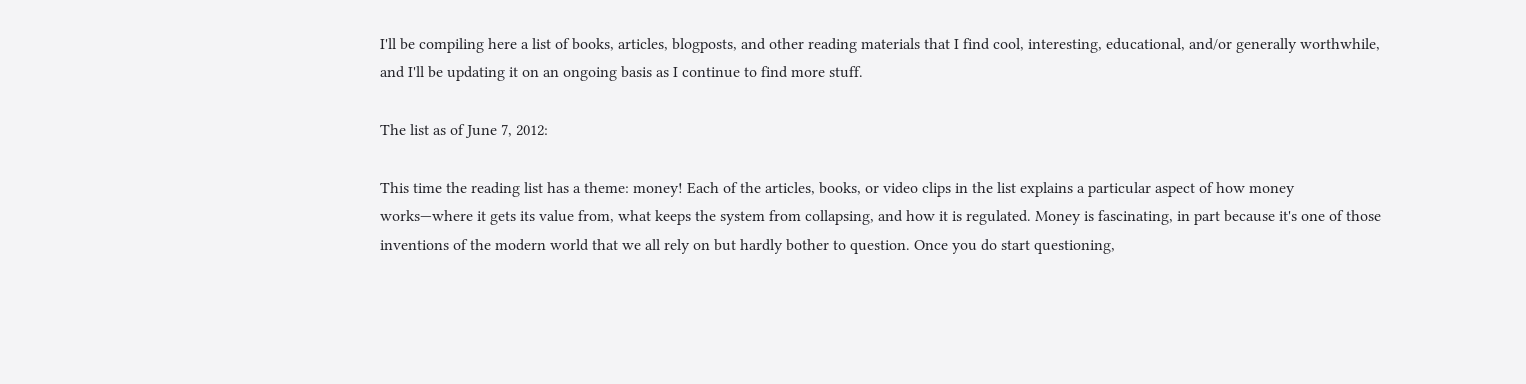I'll be compiling here a list of books, articles, blogposts, and other reading materials that I find cool, interesting, educational, and/or generally worthwhile, and I'll be updating it on an ongoing basis as I continue to find more stuff.

The list as of June 7, 2012:

This time the reading list has a theme: money! Each of the articles, books, or video clips in the list explains a particular aspect of how money works—where it gets its value from, what keeps the system from collapsing, and how it is regulated. Money is fascinating, in part because it's one of those inventions of the modern world that we all rely on but hardly bother to question. Once you do start questioning,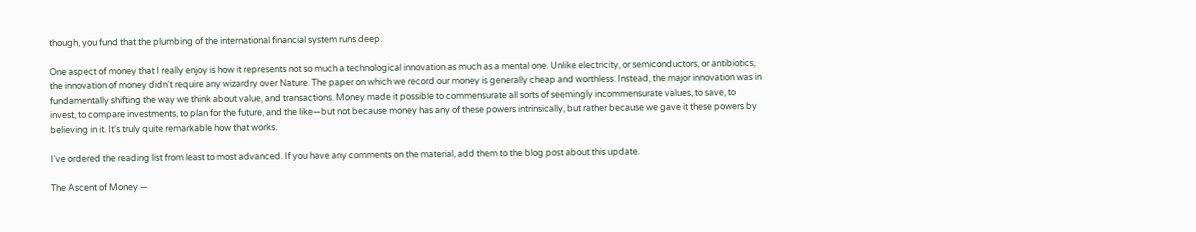though, you fund that the plumbing of the international financial system runs deep.

One aspect of money that I really enjoy is how it represents not so much a technological innovation as much as a mental one. Unlike electricity, or semiconductors, or antibiotics, the innovation of money didn't require any wizardry over Nature. The paper on which we record our money is generally cheap and worthless. Instead, the major innovation was in fundamentally shifting the way we think about value, and transactions. Money made it possible to commensurate all sorts of seemingly incommensurate values, to save, to invest, to compare investments, to plan for the future, and the like—but not because money has any of these powers intrinsically, but rather because we gave it these powers by believing in it. It's truly quite remarkable how that works.

I've ordered the reading list from least to most advanced. If you have any comments on the material, add them to the blog post about this update.

The Ascent of Money —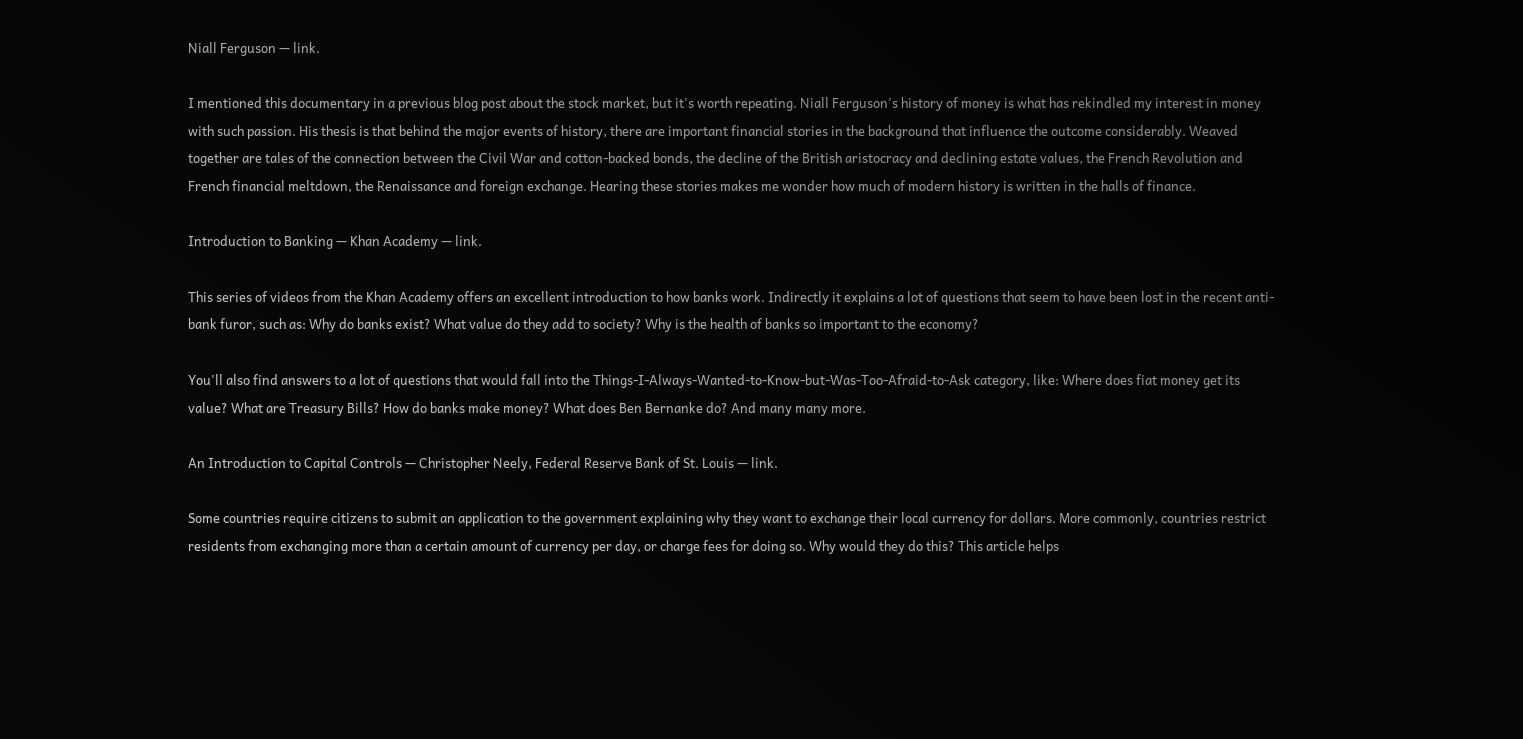Niall Ferguson — link.

I mentioned this documentary in a previous blog post about the stock market, but it's worth repeating. Niall Ferguson's history of money is what has rekindled my interest in money with such passion. His thesis is that behind the major events of history, there are important financial stories in the background that influence the outcome considerably. Weaved together are tales of the connection between the Civil War and cotton-backed bonds, the decline of the British aristocracy and declining estate values, the French Revolution and French financial meltdown, the Renaissance and foreign exchange. Hearing these stories makes me wonder how much of modern history is written in the halls of finance.

Introduction to Banking — Khan Academy — link.

This series of videos from the Khan Academy offers an excellent introduction to how banks work. Indirectly it explains a lot of questions that seem to have been lost in the recent anti-bank furor, such as: Why do banks exist? What value do they add to society? Why is the health of banks so important to the economy?

You'll also find answers to a lot of questions that would fall into the Things-I-Always-Wanted-to-Know-but-Was-Too-Afraid-to-Ask category, like: Where does fiat money get its value? What are Treasury Bills? How do banks make money? What does Ben Bernanke do? And many many more.

An Introduction to Capital Controls — Christopher Neely, Federal Reserve Bank of St. Louis — link.

Some countries require citizens to submit an application to the government explaining why they want to exchange their local currency for dollars. More commonly, countries restrict residents from exchanging more than a certain amount of currency per day, or charge fees for doing so. Why would they do this? This article helps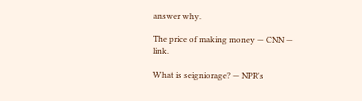answer why.

The price of making money — CNN — link.

What is seigniorage? — NPR's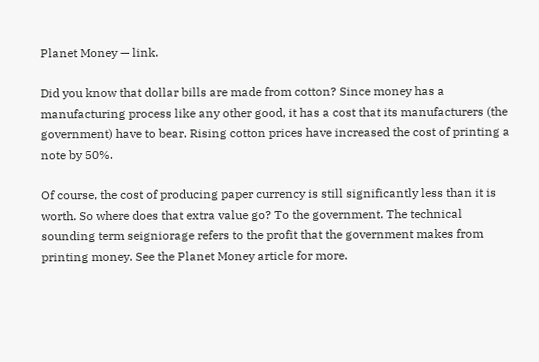Planet Money — link.

Did you know that dollar bills are made from cotton? Since money has a manufacturing process like any other good, it has a cost that its manufacturers (the government) have to bear. Rising cotton prices have increased the cost of printing a note by 50%.

Of course, the cost of producing paper currency is still significantly less than it is worth. So where does that extra value go? To the government. The technical sounding term seigniorage refers to the profit that the government makes from printing money. See the Planet Money article for more.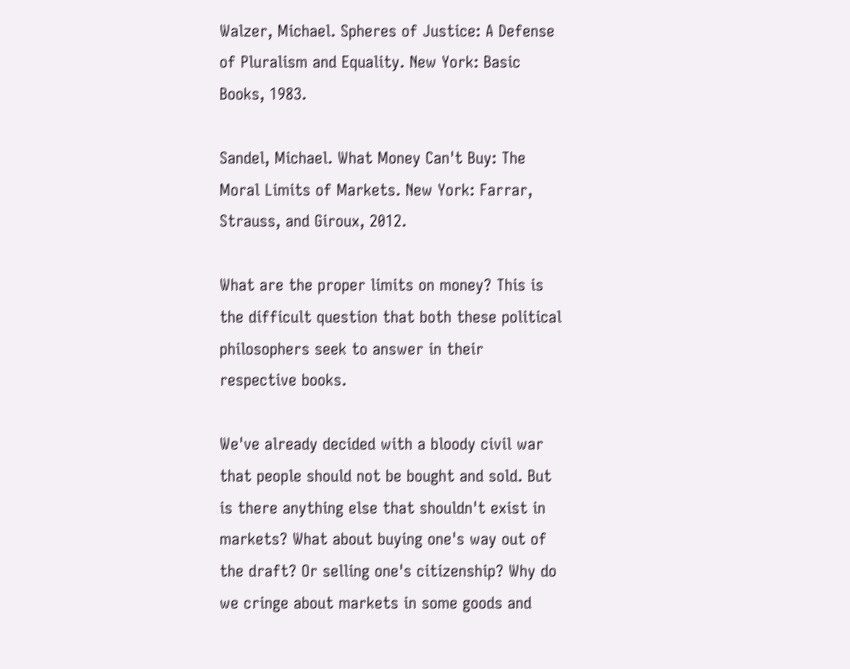Walzer, Michael. Spheres of Justice: A Defense of Pluralism and Equality. New York: Basic Books, 1983.

Sandel, Michael. What Money Can't Buy: The Moral Limits of Markets. New York: Farrar, Strauss, and Giroux, 2012.

What are the proper limits on money? This is the difficult question that both these political philosophers seek to answer in their respective books.

We've already decided with a bloody civil war that people should not be bought and sold. But is there anything else that shouldn't exist in markets? What about buying one's way out of the draft? Or selling one's citizenship? Why do we cringe about markets in some goods and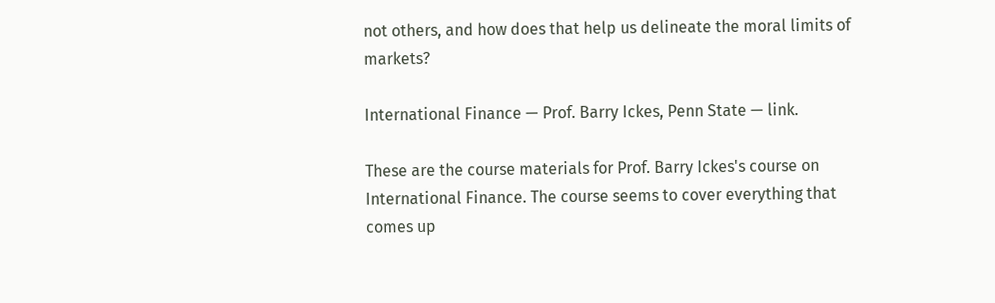not others, and how does that help us delineate the moral limits of markets?

International Finance — Prof. Barry Ickes, Penn State — link.

These are the course materials for Prof. Barry Ickes's course on International Finance. The course seems to cover everything that comes up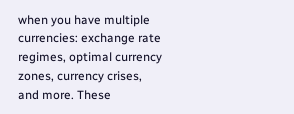when you have multiple currencies: exchange rate regimes, optimal currency zones, currency crises, and more. These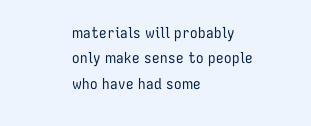materials will probably only make sense to people who have had some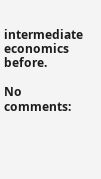intermediate economics before.

No comments: